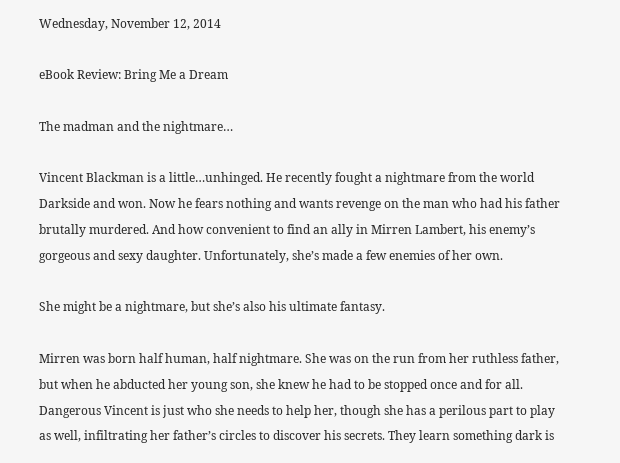Wednesday, November 12, 2014

eBook Review: Bring Me a Dream

The madman and the nightmare…

Vincent Blackman is a little…unhinged. He recently fought a nightmare from the world Darkside and won. Now he fears nothing and wants revenge on the man who had his father brutally murdered. And how convenient to find an ally in Mirren Lambert, his enemy’s gorgeous and sexy daughter. Unfortunately, she’s made a few enemies of her own.

She might be a nightmare, but she’s also his ultimate fantasy.

Mirren was born half human, half nightmare. She was on the run from her ruthless father, but when he abducted her young son, she knew he had to be stopped once and for all. Dangerous Vincent is just who she needs to help her, though she has a perilous part to play as well, infiltrating her father’s circles to discover his secrets. They learn something dark is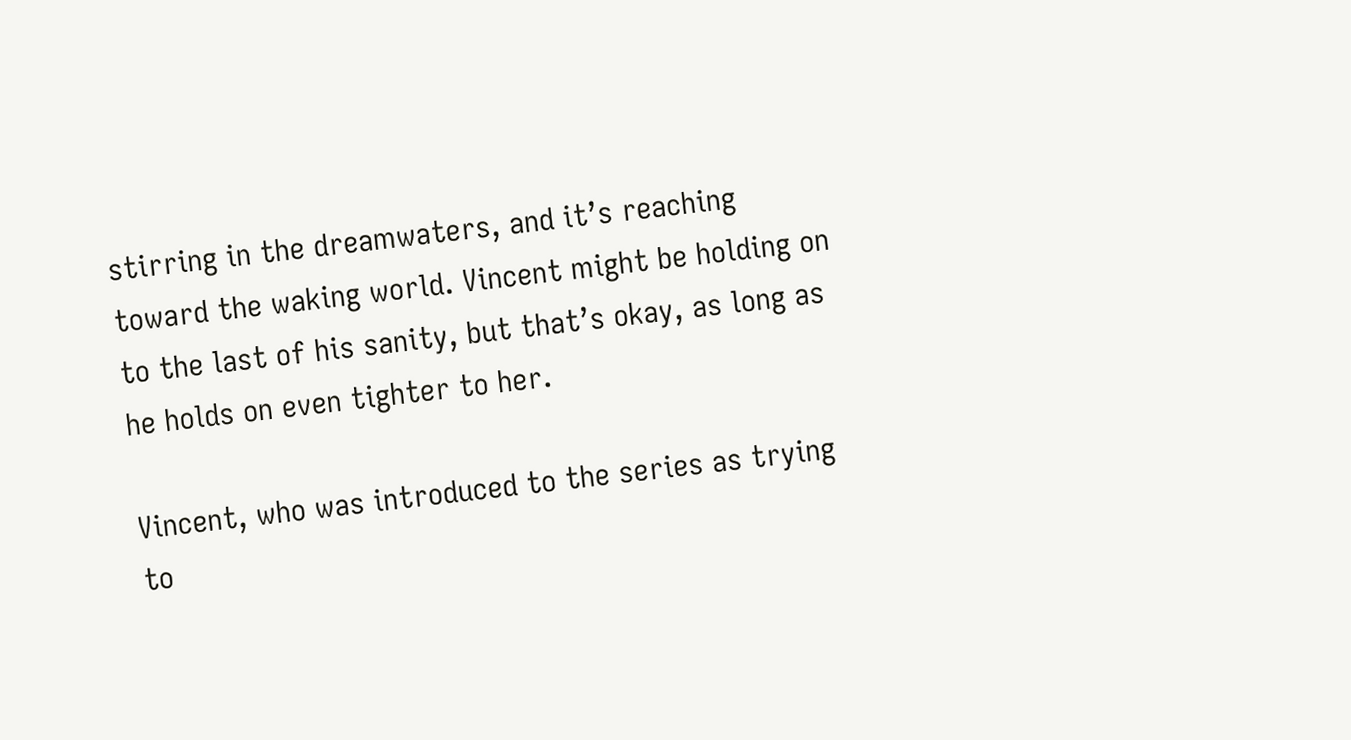stirring in the dreamwaters, and it’s reaching toward the waking world. Vincent might be holding on to the last of his sanity, but that’s okay, as long as he holds on even tighter to her.

Vincent, who was introduced to the series as trying to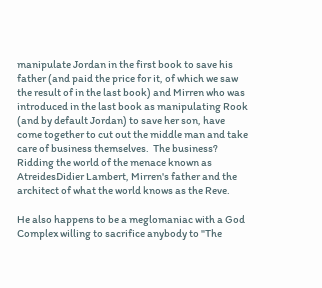manipulate Jordan in the first book to save his father (and paid the price for it, of which we saw the result of in the last book) and Mirren who was introduced in the last book as manipulating Rook (and by default Jordan) to save her son, have come together to cut out the middle man and take care of business themselves.  The business? Ridding the world of the menace known as AtreidesDidier Lambert, Mirren's father and the architect of what the world knows as the Reve.

He also happens to be a meglomaniac with a God Complex willing to sacrifice anybody to "The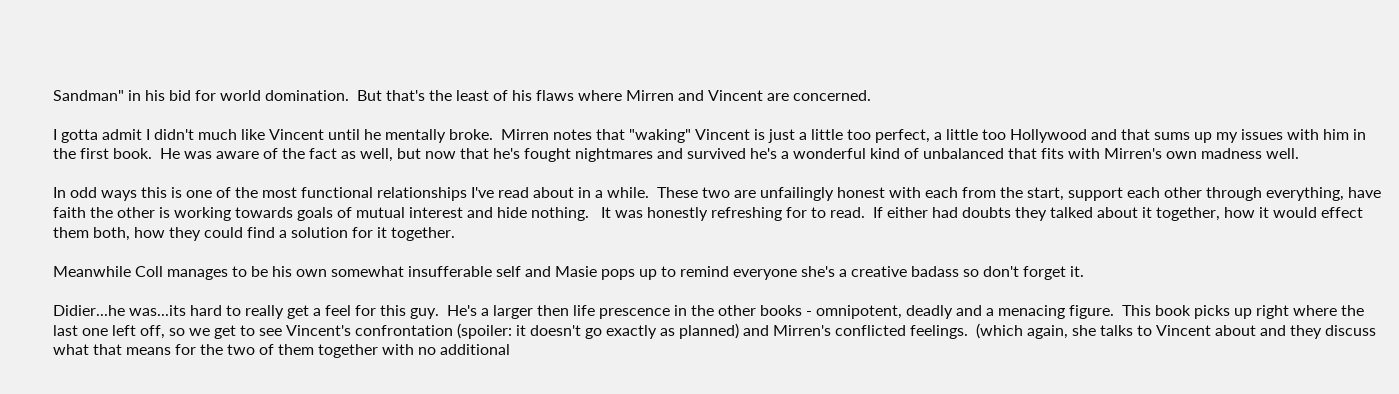Sandman" in his bid for world domination.  But that's the least of his flaws where Mirren and Vincent are concerned.

I gotta admit I didn't much like Vincent until he mentally broke.  Mirren notes that "waking" Vincent is just a little too perfect, a little too Hollywood and that sums up my issues with him in the first book.  He was aware of the fact as well, but now that he's fought nightmares and survived he's a wonderful kind of unbalanced that fits with Mirren's own madness well.

In odd ways this is one of the most functional relationships I've read about in a while.  These two are unfailingly honest with each from the start, support each other through everything, have faith the other is working towards goals of mutual interest and hide nothing.   It was honestly refreshing for to read.  If either had doubts they talked about it together, how it would effect them both, how they could find a solution for it together.

Meanwhile Coll manages to be his own somewhat insufferable self and Masie pops up to remind everyone she's a creative badass so don't forget it.

Didier...he was...its hard to really get a feel for this guy.  He's a larger then life prescence in the other books - omnipotent, deadly and a menacing figure.  This book picks up right where the last one left off, so we get to see Vincent's confrontation (spoiler: it doesn't go exactly as planned) and Mirren's conflicted feelings.  (which again, she talks to Vincent about and they discuss what that means for the two of them together with no additional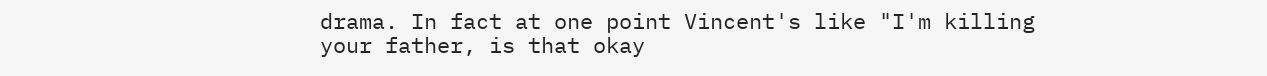drama. In fact at one point Vincent's like "I'm killing your father, is that okay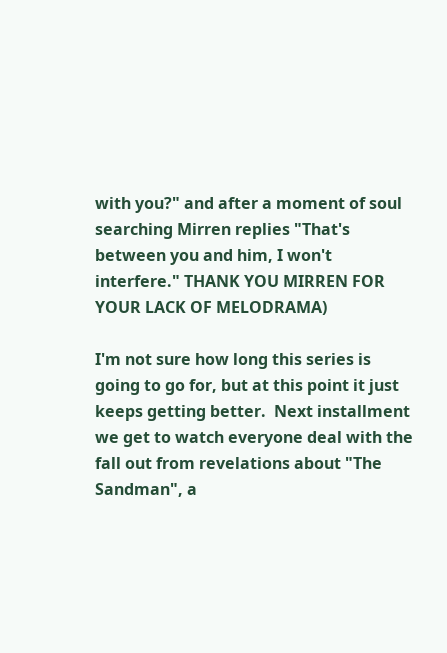with you?" and after a moment of soul searching Mirren replies "That's between you and him, I won't interfere." THANK YOU MIRREN FOR YOUR LACK OF MELODRAMA)

I'm not sure how long this series is going to go for, but at this point it just keeps getting better.  Next installment we get to watch everyone deal with the fall out from revelations about "The Sandman", a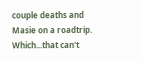couple deaths and Masie on a roadtrip. Which...that can't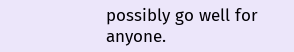possibly go well for anyone.